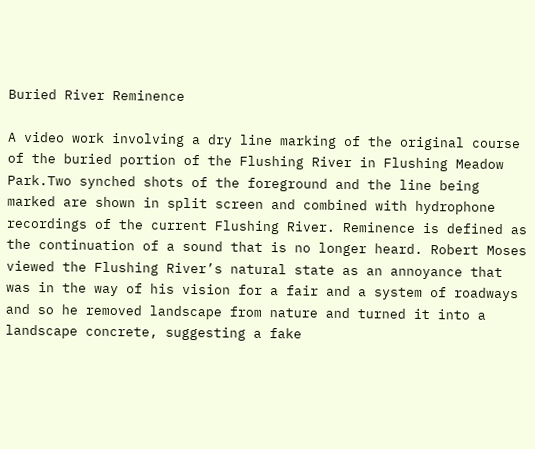Buried River Reminence

A video work involving a dry line marking of the original course of the buried portion of the Flushing River in Flushing Meadow Park.Two synched shots of the foreground and the line being marked are shown in split screen and combined with hydrophone recordings of the current Flushing River. Reminence is defined as the continuation of a sound that is no longer heard. Robert Moses viewed the Flushing River’s natural state as an annoyance that was in the way of his vision for a fair and a system of roadways and so he removed landscape from nature and turned it into a landscape concrete, suggesting a fake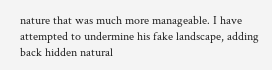nature that was much more manageable. I have attempted to undermine his fake landscape, adding back hidden natural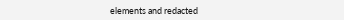elements and redacted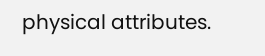physical attributes.